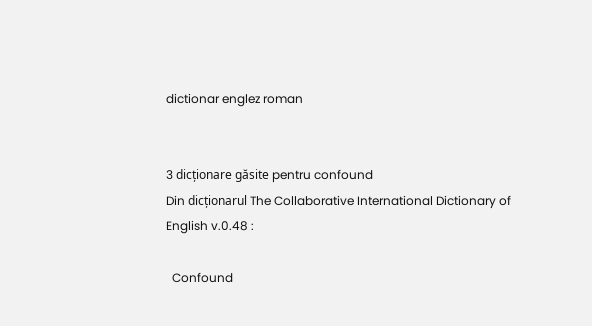dictionar englez roman


3 dicționare găsite pentru confound
Din dicționarul The Collaborative International Dictionary of English v.0.48 :

  Confound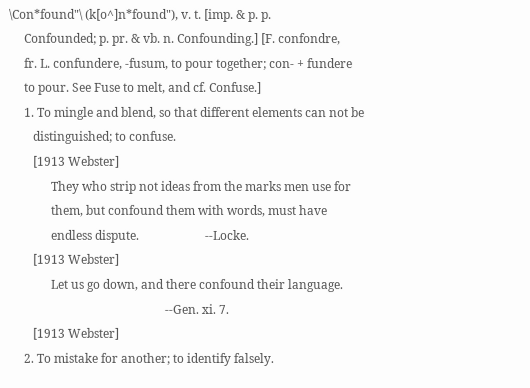\Con*found"\ (k[o^]n*found"), v. t. [imp. & p. p.
     Confounded; p. pr. & vb. n. Confounding.] [F. confondre,
     fr. L. confundere, -fusum, to pour together; con- + fundere
     to pour. See Fuse to melt, and cf. Confuse.]
     1. To mingle and blend, so that different elements can not be
        distinguished; to confuse.
        [1913 Webster]
              They who strip not ideas from the marks men use for
              them, but confound them with words, must have
              endless dispute.                      --Locke.
        [1913 Webster]
              Let us go down, and there confound their language.
                                                    --Gen. xi. 7.
        [1913 Webster]
     2. To mistake for another; to identify falsely.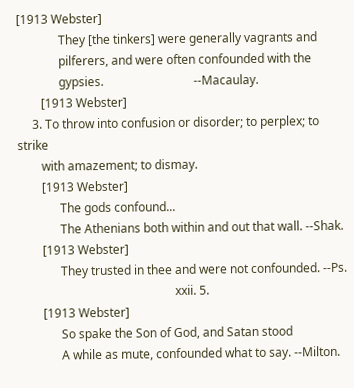[1913 Webster]
              They [the tinkers] were generally vagrants and
              pilferers, and were often confounded with the
              gypsies.                              --Macaulay.
        [1913 Webster]
     3. To throw into confusion or disorder; to perplex; to strike
        with amazement; to dismay.
        [1913 Webster]
              The gods confound...
              The Athenians both within and out that wall. --Shak.
        [1913 Webster]
              They trusted in thee and were not confounded. --Ps.
                                                    xxii. 5.
        [1913 Webster]
              So spake the Son of God, and Satan stood
              A while as mute, confounded what to say. --Milton.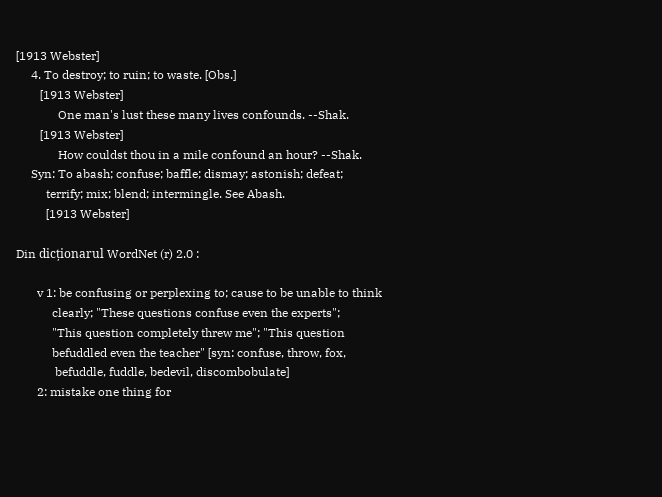[1913 Webster]
     4. To destroy; to ruin; to waste. [Obs.]
        [1913 Webster]
              One man's lust these many lives confounds. --Shak.
        [1913 Webster]
              How couldst thou in a mile confound an hour? --Shak.
     Syn: To abash; confuse; baffle; dismay; astonish; defeat;
          terrify; mix; blend; intermingle. See Abash.
          [1913 Webster]

Din dicționarul WordNet (r) 2.0 :

       v 1: be confusing or perplexing to; cause to be unable to think
            clearly; "These questions confuse even the experts";
            "This question completely threw me"; "This question
            befuddled even the teacher" [syn: confuse, throw, fox,
             befuddle, fuddle, bedevil, discombobulate]
       2: mistake one thing for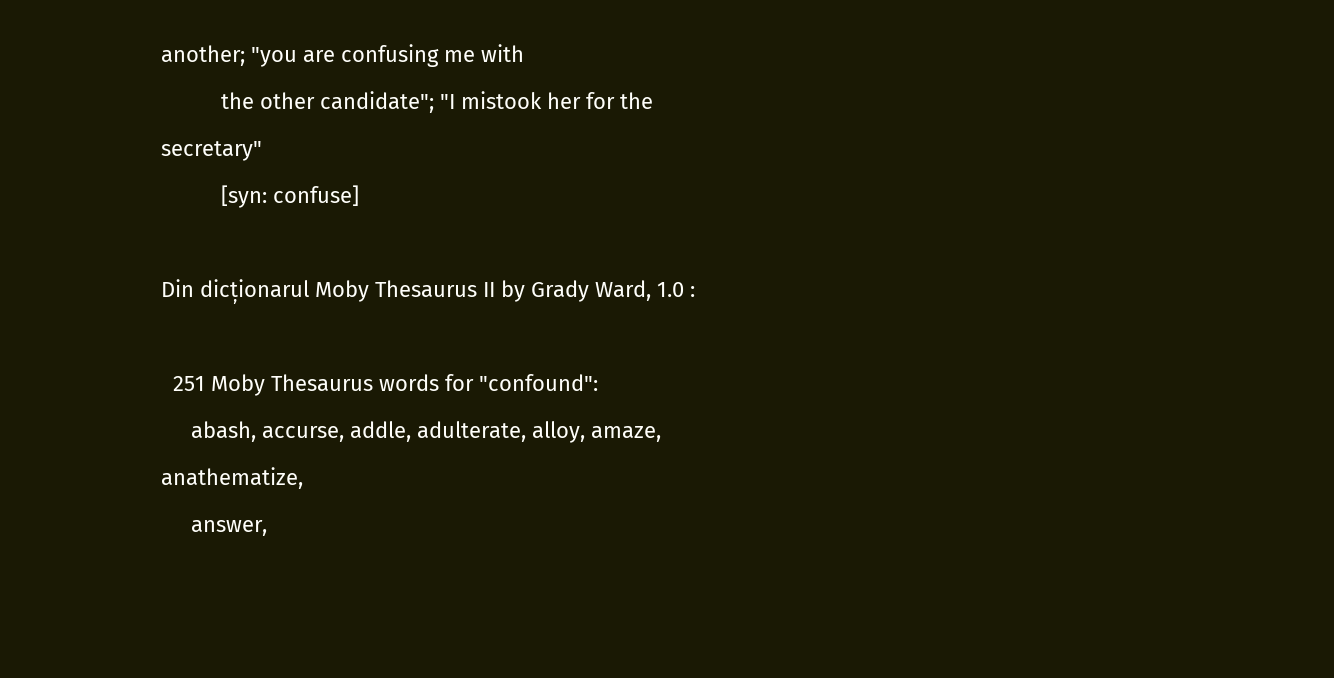another; "you are confusing me with
          the other candidate"; "I mistook her for the secretary"
          [syn: confuse]

Din dicționarul Moby Thesaurus II by Grady Ward, 1.0 :

  251 Moby Thesaurus words for "confound":
     abash, accurse, addle, adulterate, alloy, amaze, anathematize,
     answer,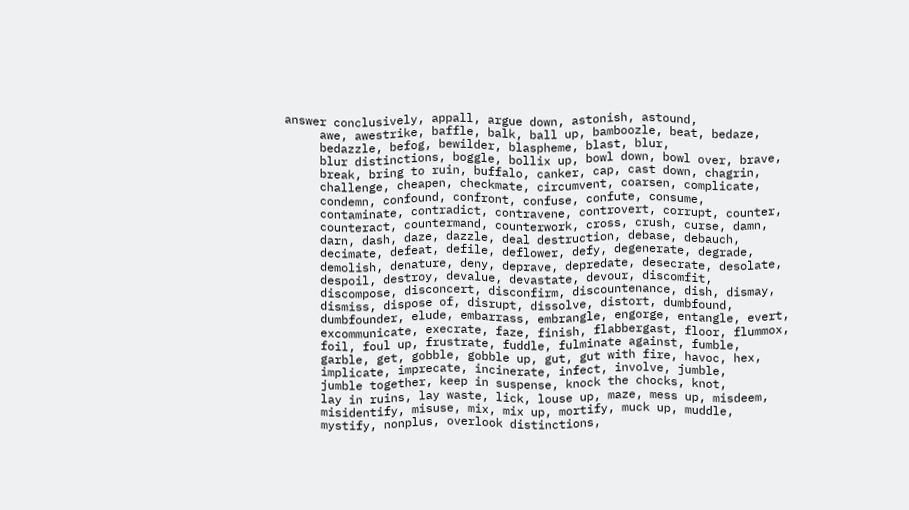answer conclusively, appall, argue down, astonish, astound,
     awe, awestrike, baffle, balk, ball up, bamboozle, beat, bedaze,
     bedazzle, befog, bewilder, blaspheme, blast, blur,
     blur distinctions, boggle, bollix up, bowl down, bowl over, brave,
     break, bring to ruin, buffalo, canker, cap, cast down, chagrin,
     challenge, cheapen, checkmate, circumvent, coarsen, complicate,
     condemn, confound, confront, confuse, confute, consume,
     contaminate, contradict, contravene, controvert, corrupt, counter,
     counteract, countermand, counterwork, cross, crush, curse, damn,
     darn, dash, daze, dazzle, deal destruction, debase, debauch,
     decimate, defeat, defile, deflower, defy, degenerate, degrade,
     demolish, denature, deny, deprave, depredate, desecrate, desolate,
     despoil, destroy, devalue, devastate, devour, discomfit,
     discompose, disconcert, disconfirm, discountenance, dish, dismay,
     dismiss, dispose of, disrupt, dissolve, distort, dumbfound,
     dumbfounder, elude, embarrass, embrangle, engorge, entangle, evert,
     excommunicate, execrate, faze, finish, flabbergast, floor, flummox,
     foil, foul up, frustrate, fuddle, fulminate against, fumble,
     garble, get, gobble, gobble up, gut, gut with fire, havoc, hex,
     implicate, imprecate, incinerate, infect, involve, jumble,
     jumble together, keep in suspense, knock the chocks, knot,
     lay in ruins, lay waste, lick, louse up, maze, mess up, misdeem,
     misidentify, misuse, mix, mix up, mortify, muck up, muddle,
     mystify, nonplus, overlook distinctions,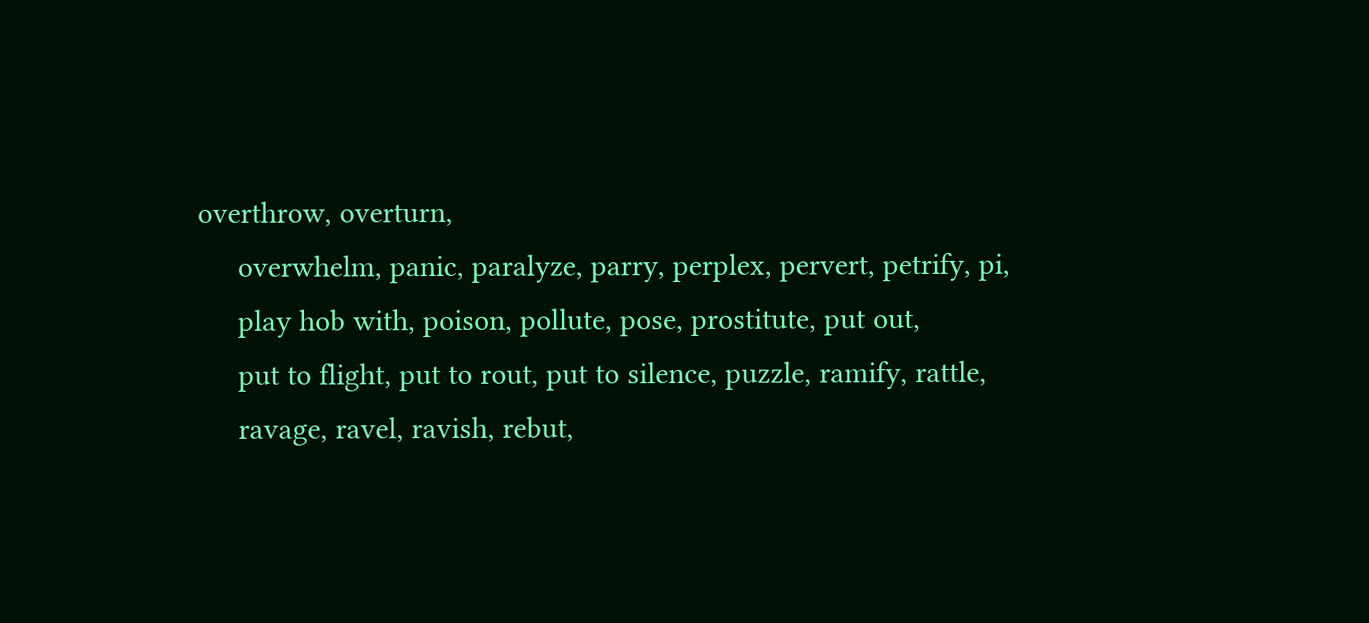overthrow, overturn,
     overwhelm, panic, paralyze, parry, perplex, pervert, petrify, pi,
     play hob with, poison, pollute, pose, prostitute, put out,
     put to flight, put to rout, put to silence, puzzle, ramify, rattle,
     ravage, ravel, ravish, rebut,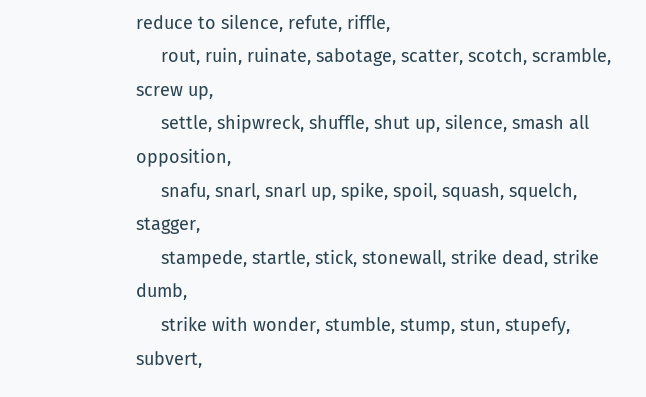reduce to silence, refute, riffle,
     rout, ruin, ruinate, sabotage, scatter, scotch, scramble, screw up,
     settle, shipwreck, shuffle, shut up, silence, smash all opposition,
     snafu, snarl, snarl up, spike, spoil, squash, squelch, stagger,
     stampede, startle, stick, stonewall, strike dead, strike dumb,
     strike with wonder, stumble, stump, stun, stupefy, subvert,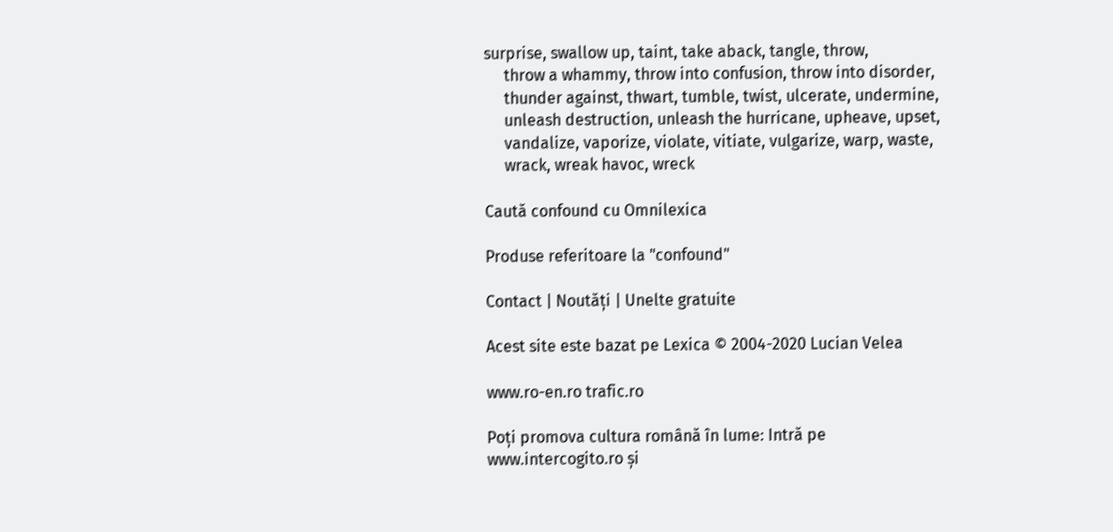surprise, swallow up, taint, take aback, tangle, throw,
     throw a whammy, throw into confusion, throw into disorder,
     thunder against, thwart, tumble, twist, ulcerate, undermine,
     unleash destruction, unleash the hurricane, upheave, upset,
     vandalize, vaporize, violate, vitiate, vulgarize, warp, waste,
     wrack, wreak havoc, wreck

Caută confound cu Omnilexica

Produse referitoare la "confound"

Contact | Noutăți | Unelte gratuite

Acest site este bazat pe Lexica © 2004-2020 Lucian Velea

www.ro-en.ro trafic.ro

Poți promova cultura română în lume: Intră pe www.intercogito.ro și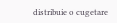distribuie o cugetare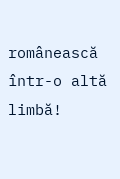românească într-o altă limbă!